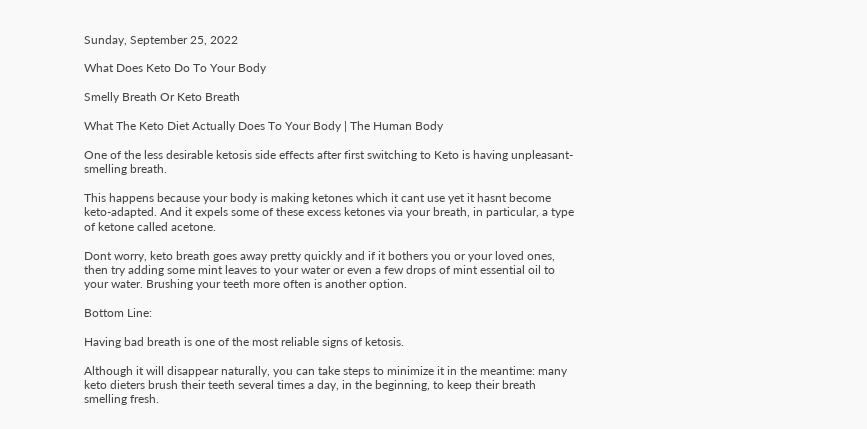Sunday, September 25, 2022

What Does Keto Do To Your Body

Smelly Breath Or Keto Breath

What The Keto Diet Actually Does To Your Body | The Human Body

One of the less desirable ketosis side effects after first switching to Keto is having unpleasant-smelling breath.

This happens because your body is making ketones which it cant use yet it hasnt become keto-adapted. And it expels some of these excess ketones via your breath, in particular, a type of ketone called acetone.

Dont worry, keto breath goes away pretty quickly and if it bothers you or your loved ones, then try adding some mint leaves to your water or even a few drops of mint essential oil to your water. Brushing your teeth more often is another option.

Bottom Line:

Having bad breath is one of the most reliable signs of ketosis.

Although it will disappear naturally, you can take steps to minimize it in the meantime: many keto dieters brush their teeth several times a day, in the beginning, to keep their breath smelling fresh.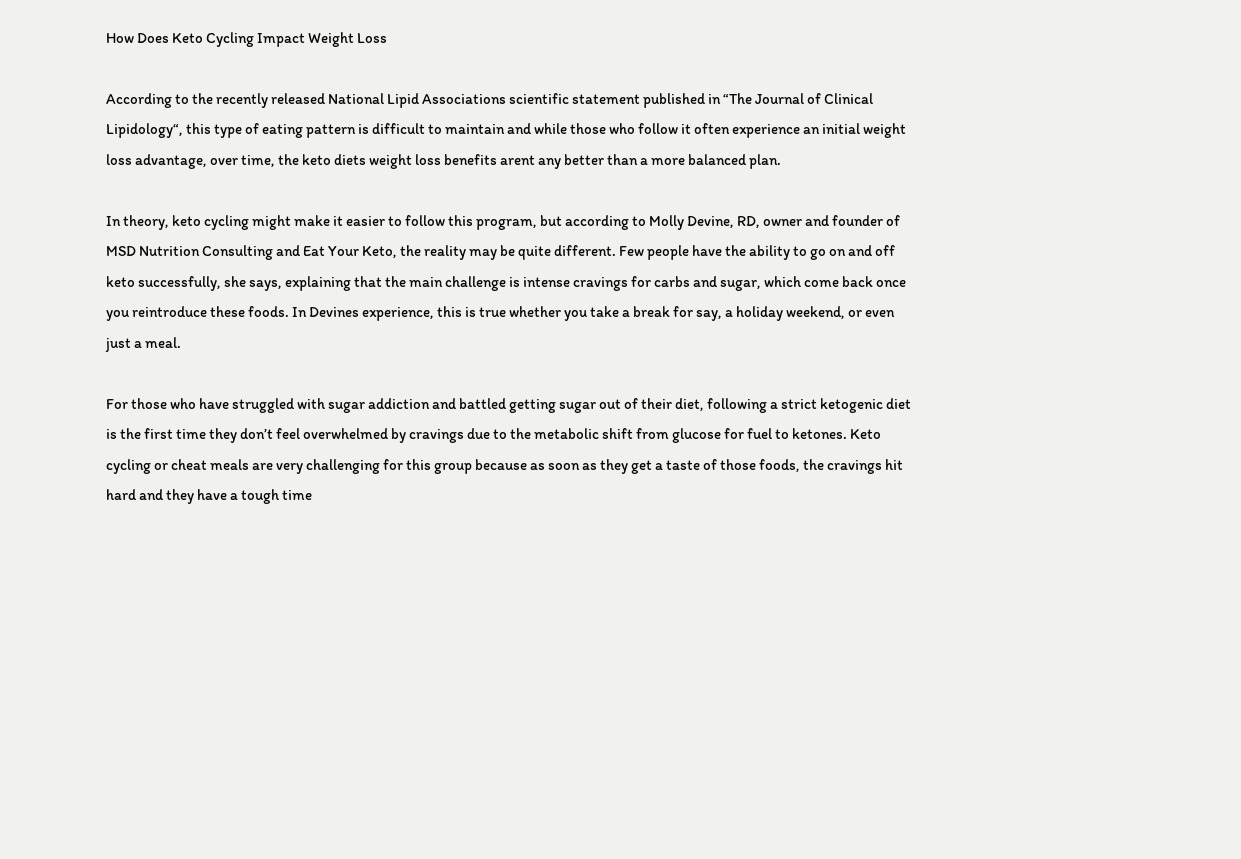How Does Keto Cycling Impact Weight Loss

According to the recently released National Lipid Associations scientific statement published in “The Journal of Clinical Lipidology“, this type of eating pattern is difficult to maintain and while those who follow it often experience an initial weight loss advantage, over time, the keto diets weight loss benefits arent any better than a more balanced plan.

In theory, keto cycling might make it easier to follow this program, but according to Molly Devine, RD, owner and founder of MSD Nutrition Consulting and Eat Your Keto, the reality may be quite different. Few people have the ability to go on and off keto successfully, she says, explaining that the main challenge is intense cravings for carbs and sugar, which come back once you reintroduce these foods. In Devines experience, this is true whether you take a break for say, a holiday weekend, or even just a meal.

For those who have struggled with sugar addiction and battled getting sugar out of their diet, following a strict ketogenic diet is the first time they don’t feel overwhelmed by cravings due to the metabolic shift from glucose for fuel to ketones. Keto cycling or cheat meals are very challenging for this group because as soon as they get a taste of those foods, the cravings hit hard and they have a tough time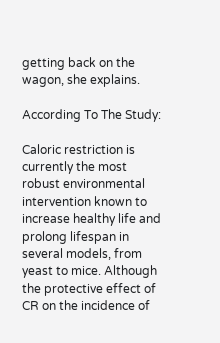getting back on the wagon, she explains.

According To The Study:

Caloric restriction is currently the most robust environmental intervention known to increase healthy life and prolong lifespan in several models, from yeast to mice. Although the protective effect of CR on the incidence of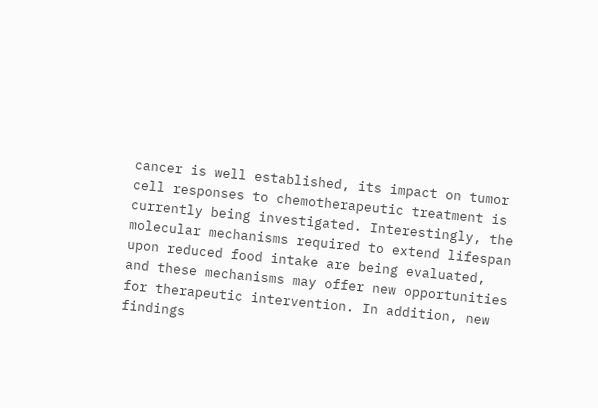cancer is well established, its impact on tumor cell responses to chemotherapeutic treatment is currently being investigated. Interestingly, the molecular mechanisms required to extend lifespan upon reduced food intake are being evaluated, and these mechanisms may offer new opportunities for therapeutic intervention. In addition, new findings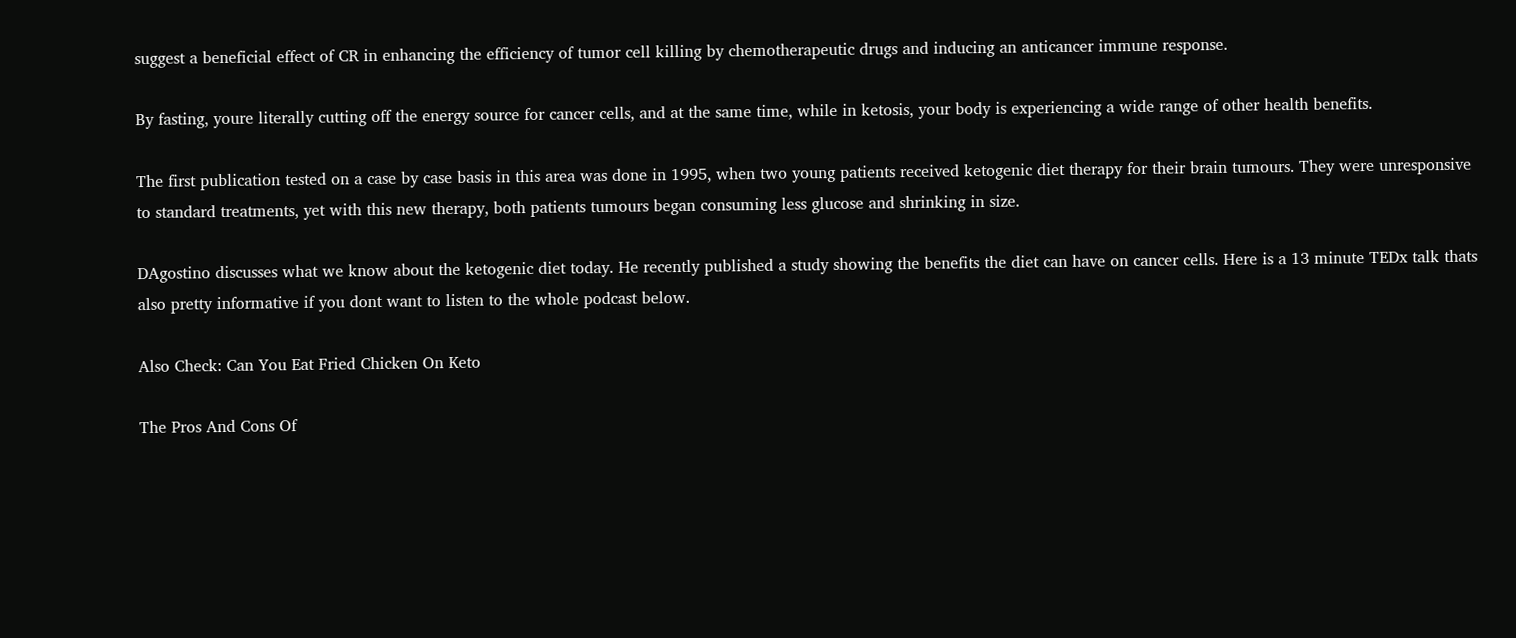suggest a beneficial effect of CR in enhancing the efficiency of tumor cell killing by chemotherapeutic drugs and inducing an anticancer immune response.

By fasting, youre literally cutting off the energy source for cancer cells, and at the same time, while in ketosis, your body is experiencing a wide range of other health benefits.

The first publication tested on a case by case basis in this area was done in 1995, when two young patients received ketogenic diet therapy for their brain tumours. They were unresponsive to standard treatments, yet with this new therapy, both patients tumours began consuming less glucose and shrinking in size.

DAgostino discusses what we know about the ketogenic diet today. He recently published a study showing the benefits the diet can have on cancer cells. Here is a 13 minute TEDx talk thats also pretty informative if you dont want to listen to the whole podcast below.

Also Check: Can You Eat Fried Chicken On Keto

The Pros And Cons Of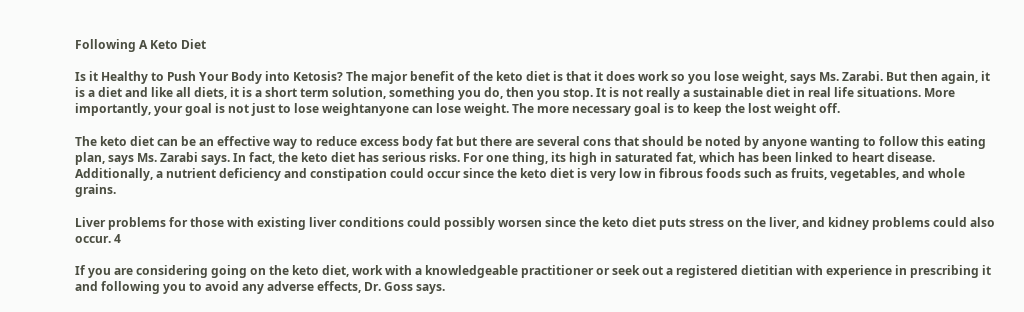Following A Keto Diet

Is it Healthy to Push Your Body into Ketosis? The major benefit of the keto diet is that it does work so you lose weight, says Ms. Zarabi. But then again, it is a diet and like all diets, it is a short term solution, something you do, then you stop. It is not really a sustainable diet in real life situations. More importantly, your goal is not just to lose weightanyone can lose weight. The more necessary goal is to keep the lost weight off.

The keto diet can be an effective way to reduce excess body fat but there are several cons that should be noted by anyone wanting to follow this eating plan, says Ms. Zarabi says. In fact, the keto diet has serious risks. For one thing, its high in saturated fat, which has been linked to heart disease. Additionally, a nutrient deficiency and constipation could occur since the keto diet is very low in fibrous foods such as fruits, vegetables, and whole grains.

Liver problems for those with existing liver conditions could possibly worsen since the keto diet puts stress on the liver, and kidney problems could also occur. 4

If you are considering going on the keto diet, work with a knowledgeable practitioner or seek out a registered dietitian with experience in prescribing it and following you to avoid any adverse effects, Dr. Goss says.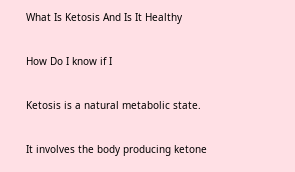What Is Ketosis And Is It Healthy

How Do I know if I

Ketosis is a natural metabolic state.

It involves the body producing ketone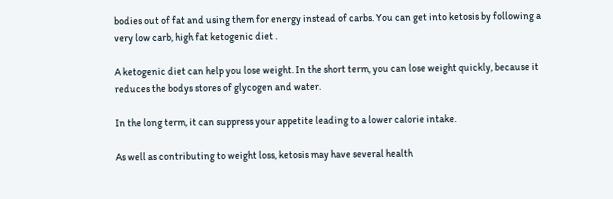bodies out of fat and using them for energy instead of carbs. You can get into ketosis by following a very low carb, high fat ketogenic diet .

A ketogenic diet can help you lose weight. In the short term, you can lose weight quickly, because it reduces the bodys stores of glycogen and water.

In the long term, it can suppress your appetite leading to a lower calorie intake.

As well as contributing to weight loss, ketosis may have several health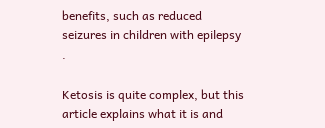benefits, such as reduced seizures in children with epilepsy .

Ketosis is quite complex, but this article explains what it is and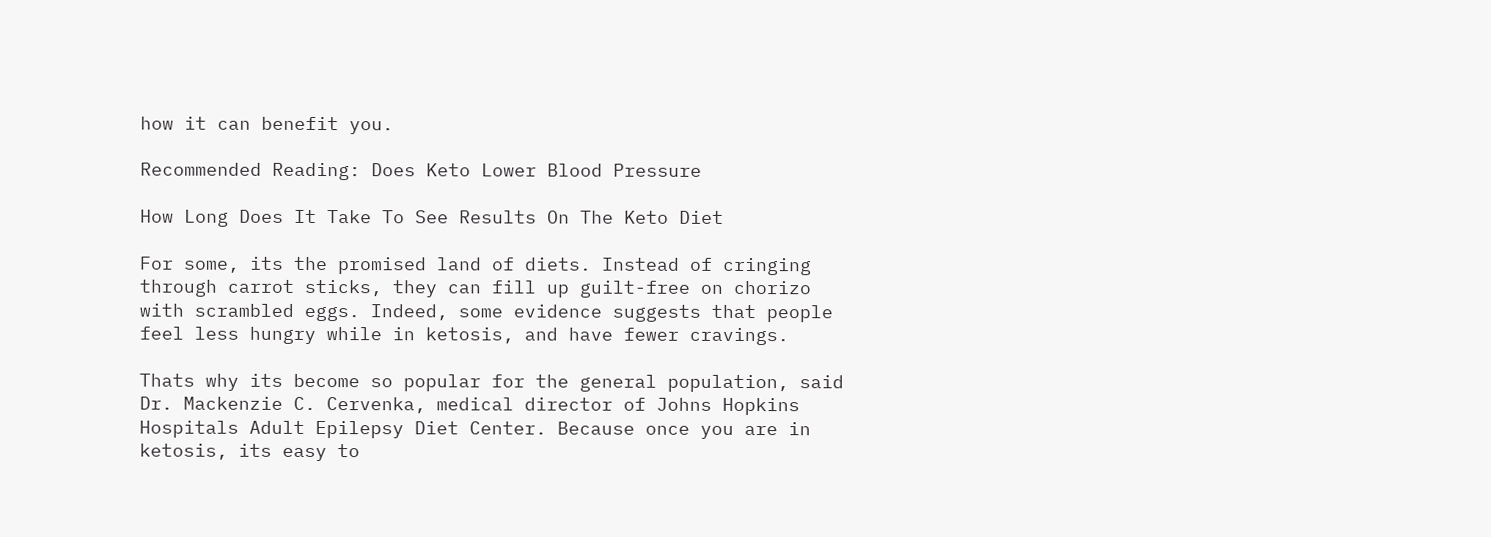how it can benefit you.

Recommended Reading: Does Keto Lower Blood Pressure

How Long Does It Take To See Results On The Keto Diet

For some, its the promised land of diets. Instead of cringing through carrot sticks, they can fill up guilt-free on chorizo with scrambled eggs. Indeed, some evidence suggests that people feel less hungry while in ketosis, and have fewer cravings.

Thats why its become so popular for the general population, said Dr. Mackenzie C. Cervenka, medical director of Johns Hopkins Hospitals Adult Epilepsy Diet Center. Because once you are in ketosis, its easy to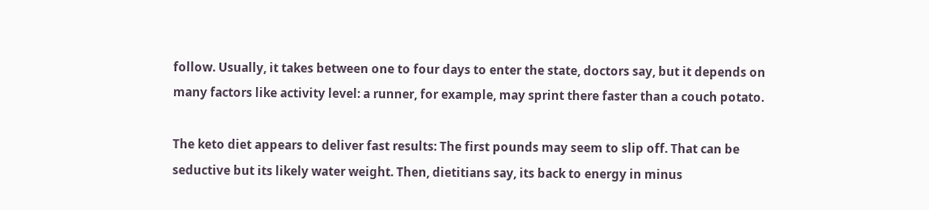follow. Usually, it takes between one to four days to enter the state, doctors say, but it depends on many factors like activity level: a runner, for example, may sprint there faster than a couch potato.

The keto diet appears to deliver fast results: The first pounds may seem to slip off. That can be seductive but its likely water weight. Then, dietitians say, its back to energy in minus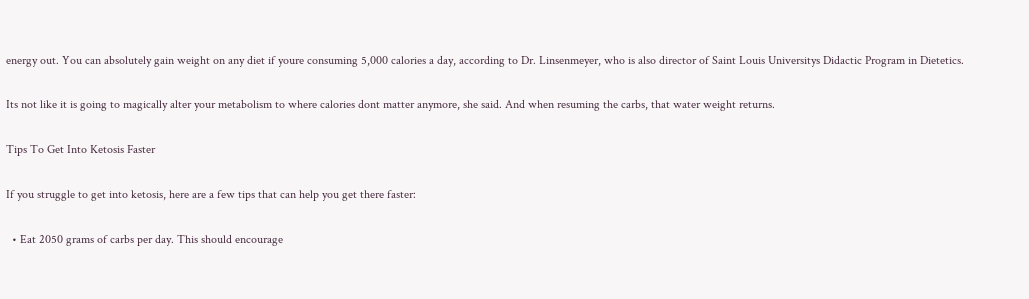energy out. You can absolutely gain weight on any diet if youre consuming 5,000 calories a day, according to Dr. Linsenmeyer, who is also director of Saint Louis Universitys Didactic Program in Dietetics.

Its not like it is going to magically alter your metabolism to where calories dont matter anymore, she said. And when resuming the carbs, that water weight returns.

Tips To Get Into Ketosis Faster

If you struggle to get into ketosis, here are a few tips that can help you get there faster:

  • Eat 2050 grams of carbs per day. This should encourage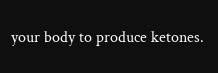your body to produce ketones.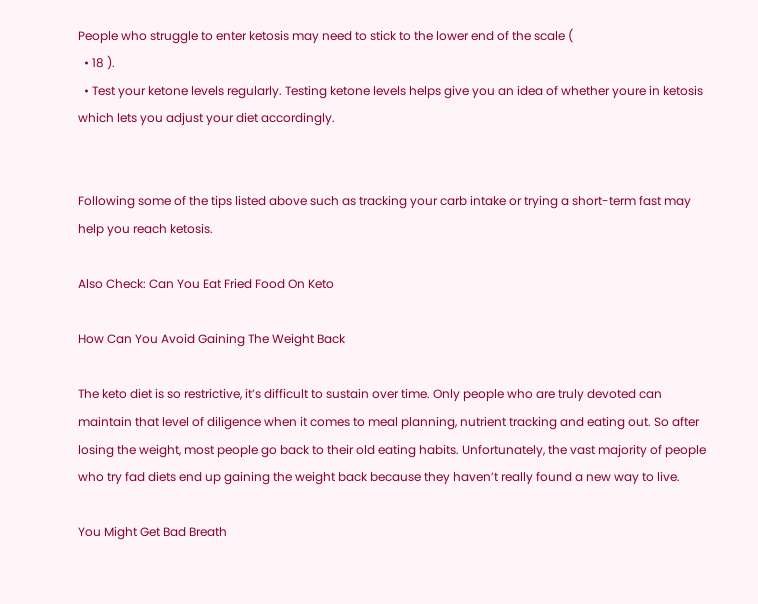People who struggle to enter ketosis may need to stick to the lower end of the scale (
  • 18 ).
  • Test your ketone levels regularly. Testing ketone levels helps give you an idea of whether youre in ketosis which lets you adjust your diet accordingly.


Following some of the tips listed above such as tracking your carb intake or trying a short-term fast may help you reach ketosis.

Also Check: Can You Eat Fried Food On Keto

How Can You Avoid Gaining The Weight Back

The keto diet is so restrictive, it’s difficult to sustain over time. Only people who are truly devoted can maintain that level of diligence when it comes to meal planning, nutrient tracking and eating out. So after losing the weight, most people go back to their old eating habits. Unfortunately, the vast majority of people who try fad diets end up gaining the weight back because they haven’t really found a new way to live.

You Might Get Bad Breath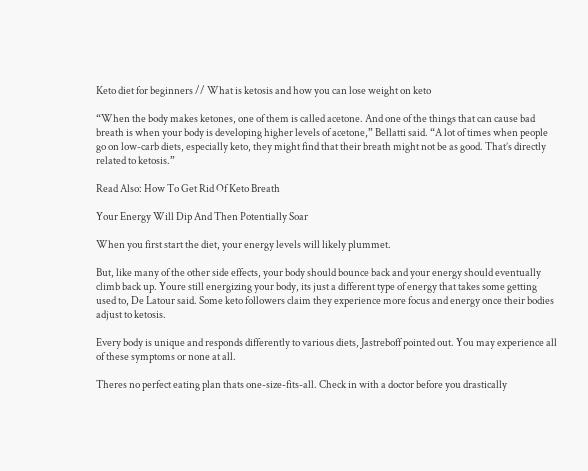Keto diet for beginners // What is ketosis and how you can lose weight on keto

“When the body makes ketones, one of them is called acetone. And one of the things that can cause bad breath is when your body is developing higher levels of acetone,” Bellatti said. “A lot of times when people go on low-carb diets, especially keto, they might find that their breath might not be as good. That’s directly related to ketosis.”

Read Also: How To Get Rid Of Keto Breath

Your Energy Will Dip And Then Potentially Soar

When you first start the diet, your energy levels will likely plummet.

But, like many of the other side effects, your body should bounce back and your energy should eventually climb back up. Youre still energizing your body, its just a different type of energy that takes some getting used to, De Latour said. Some keto followers claim they experience more focus and energy once their bodies adjust to ketosis.

Every body is unique and responds differently to various diets, Jastreboff pointed out. You may experience all of these symptoms or none at all.

Theres no perfect eating plan thats one-size-fits-all. Check in with a doctor before you drastically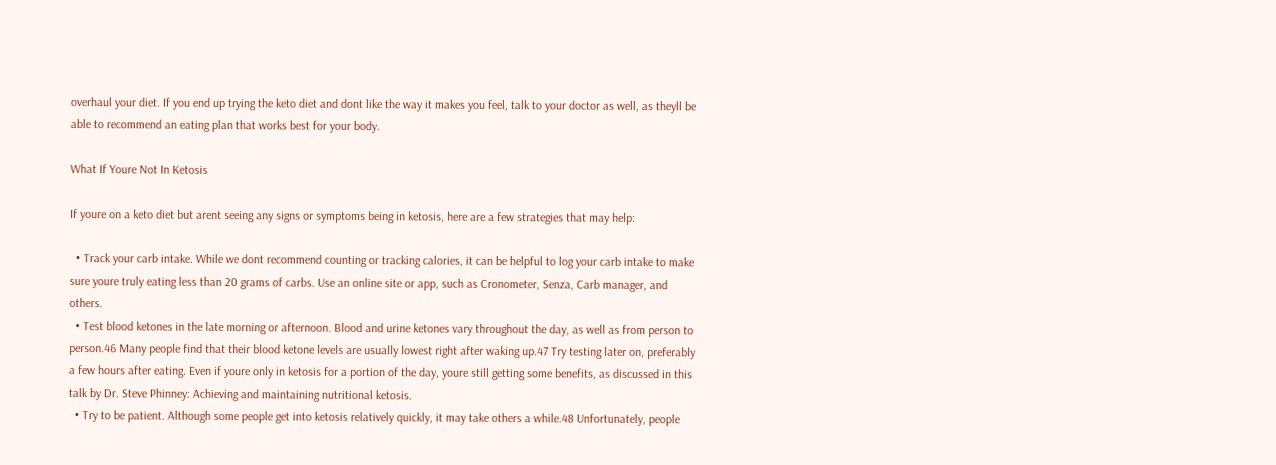overhaul your diet. If you end up trying the keto diet and dont like the way it makes you feel, talk to your doctor as well, as theyll be able to recommend an eating plan that works best for your body.

What If Youre Not In Ketosis

If youre on a keto diet but arent seeing any signs or symptoms being in ketosis, here are a few strategies that may help:

  • Track your carb intake. While we dont recommend counting or tracking calories, it can be helpful to log your carb intake to make sure youre truly eating less than 20 grams of carbs. Use an online site or app, such as Cronometer, Senza, Carb manager, and others.
  • Test blood ketones in the late morning or afternoon. Blood and urine ketones vary throughout the day, as well as from person to person.46 Many people find that their blood ketone levels are usually lowest right after waking up.47 Try testing later on, preferably a few hours after eating. Even if youre only in ketosis for a portion of the day, youre still getting some benefits, as discussed in this talk by Dr. Steve Phinney: Achieving and maintaining nutritional ketosis.
  • Try to be patient. Although some people get into ketosis relatively quickly, it may take others a while.48 Unfortunately, people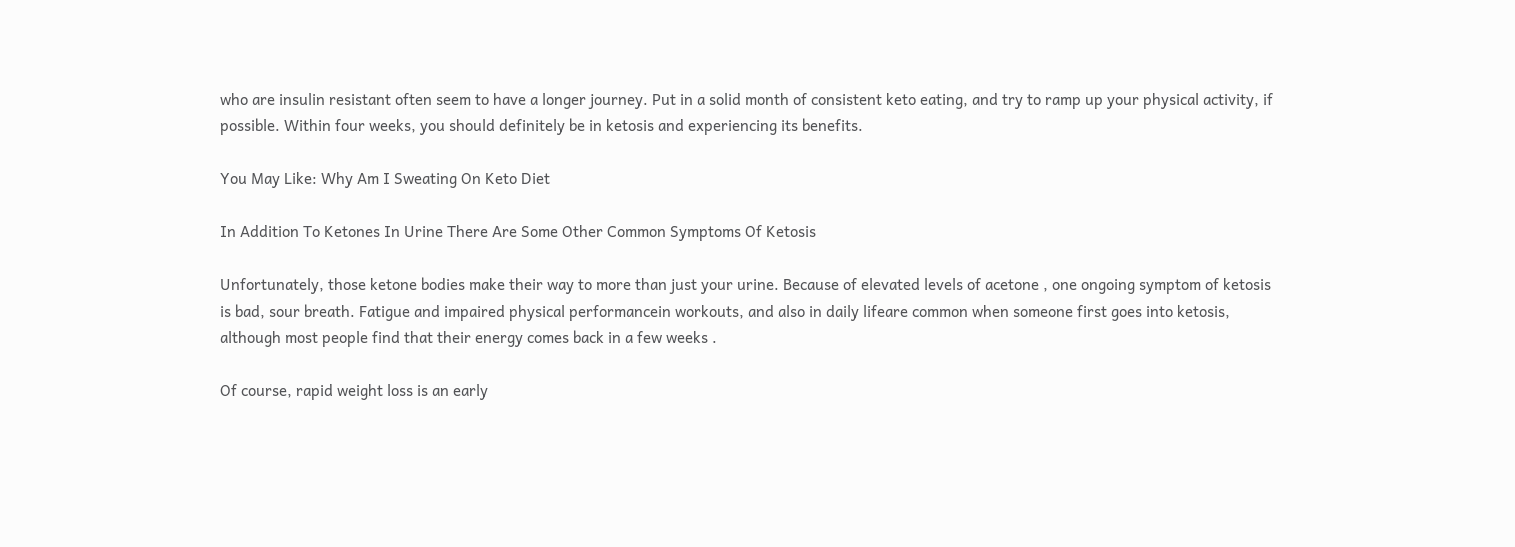who are insulin resistant often seem to have a longer journey. Put in a solid month of consistent keto eating, and try to ramp up your physical activity, if possible. Within four weeks, you should definitely be in ketosis and experiencing its benefits.

You May Like: Why Am I Sweating On Keto Diet

In Addition To Ketones In Urine There Are Some Other Common Symptoms Of Ketosis

Unfortunately, those ketone bodies make their way to more than just your urine. Because of elevated levels of acetone , one ongoing symptom of ketosis is bad, sour breath. Fatigue and impaired physical performancein workouts, and also in daily lifeare common when someone first goes into ketosis, although most people find that their energy comes back in a few weeks .

Of course, rapid weight loss is an early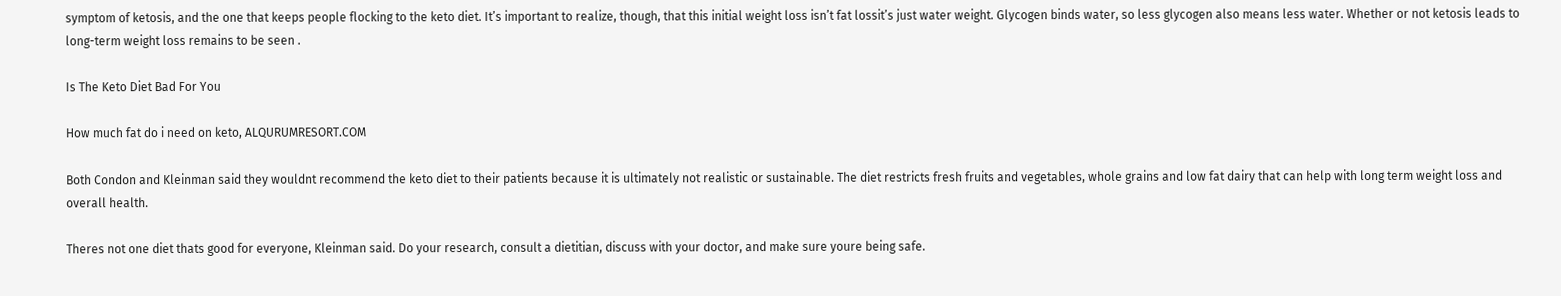symptom of ketosis, and the one that keeps people flocking to the keto diet. It’s important to realize, though, that this initial weight loss isn’t fat lossit’s just water weight. Glycogen binds water, so less glycogen also means less water. Whether or not ketosis leads to long-term weight loss remains to be seen .

Is The Keto Diet Bad For You

How much fat do i need on keto, ALQURUMRESORT.COM

Both Condon and Kleinman said they wouldnt recommend the keto diet to their patients because it is ultimately not realistic or sustainable. The diet restricts fresh fruits and vegetables, whole grains and low fat dairy that can help with long term weight loss and overall health.

Theres not one diet thats good for everyone, Kleinman said. Do your research, consult a dietitian, discuss with your doctor, and make sure youre being safe.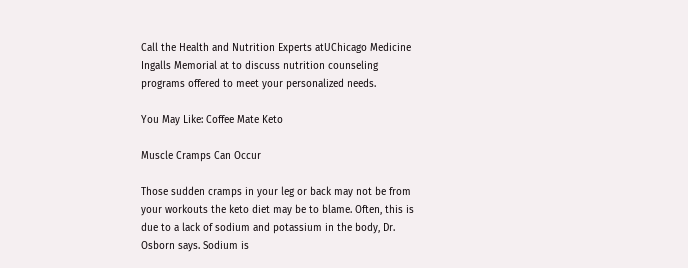Call the Health and Nutrition Experts atUChicago Medicine Ingalls Memorial at to discuss nutrition counseling programs offered to meet your personalized needs.

You May Like: Coffee Mate Keto

Muscle Cramps Can Occur

Those sudden cramps in your leg or back may not be from your workouts the keto diet may be to blame. Often, this is due to a lack of sodium and potassium in the body, Dr. Osborn says. Sodium is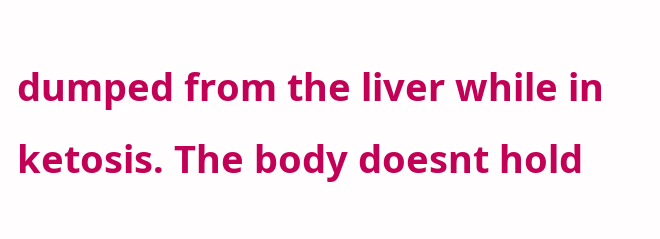dumped from the liver while in ketosis. The body doesnt hold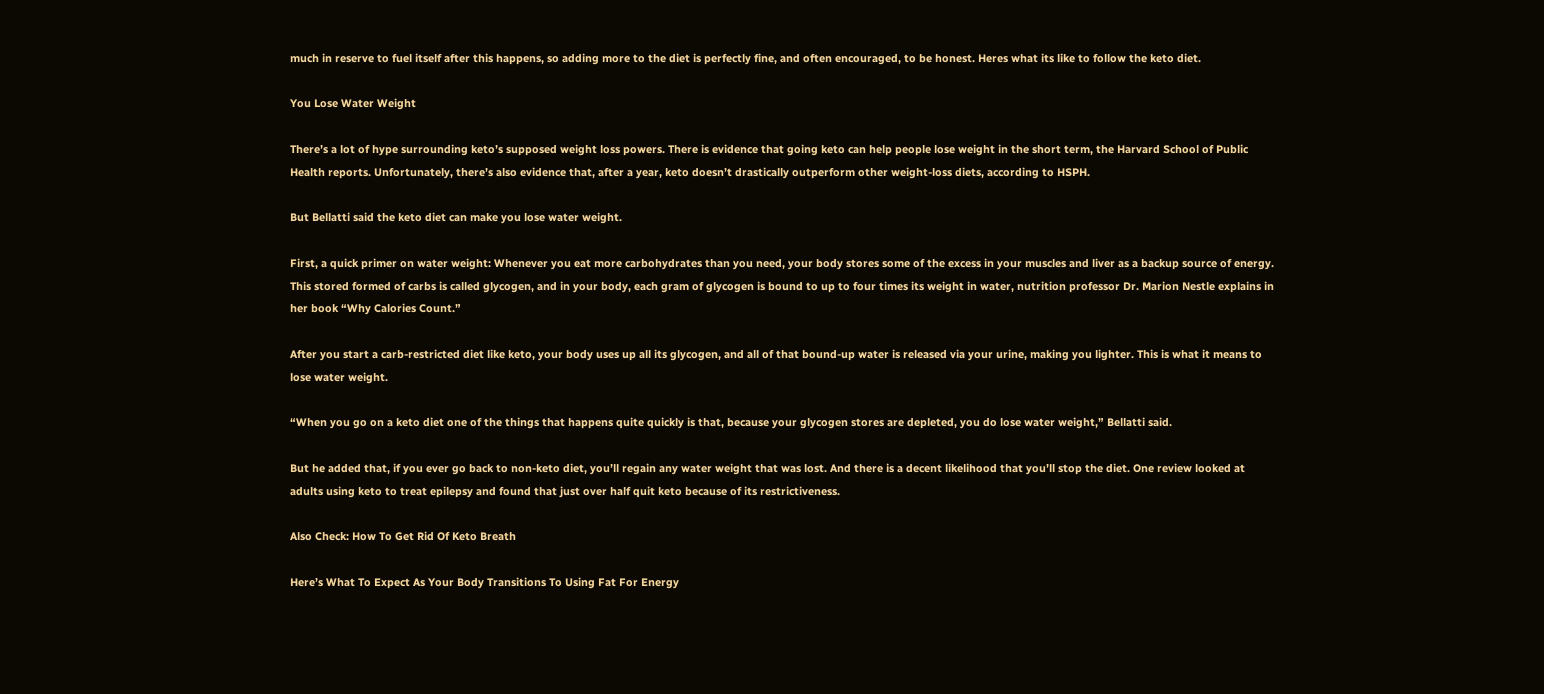much in reserve to fuel itself after this happens, so adding more to the diet is perfectly fine, and often encouraged, to be honest. Heres what its like to follow the keto diet.

You Lose Water Weight

There’s a lot of hype surrounding keto’s supposed weight loss powers. There is evidence that going keto can help people lose weight in the short term, the Harvard School of Public Health reports. Unfortunately, there’s also evidence that, after a year, keto doesn’t drastically outperform other weight-loss diets, according to HSPH.

But Bellatti said the keto diet can make you lose water weight.

First, a quick primer on water weight: Whenever you eat more carbohydrates than you need, your body stores some of the excess in your muscles and liver as a backup source of energy. This stored formed of carbs is called glycogen, and in your body, each gram of glycogen is bound to up to four times its weight in water, nutrition professor Dr. Marion Nestle explains in her book “Why Calories Count.”

After you start a carb-restricted diet like keto, your body uses up all its glycogen, and all of that bound-up water is released via your urine, making you lighter. This is what it means to lose water weight.

“When you go on a keto diet one of the things that happens quite quickly is that, because your glycogen stores are depleted, you do lose water weight,” Bellatti said.

But he added that, if you ever go back to non-keto diet, you’ll regain any water weight that was lost. And there is a decent likelihood that you’ll stop the diet. One review looked at adults using keto to treat epilepsy and found that just over half quit keto because of its restrictiveness.

Also Check: How To Get Rid Of Keto Breath

Here’s What To Expect As Your Body Transitions To Using Fat For Energy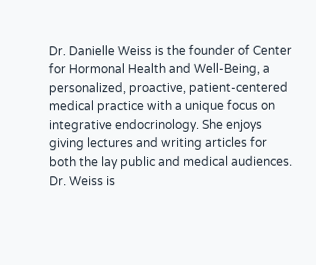Dr. Danielle Weiss is the founder of Center for Hormonal Health and Well-Being, a personalized, proactive, patient-centered medical practice with a unique focus on integrative endocrinology. She enjoys giving lectures and writing articles for both the lay public and medical audiences. Dr. Weiss is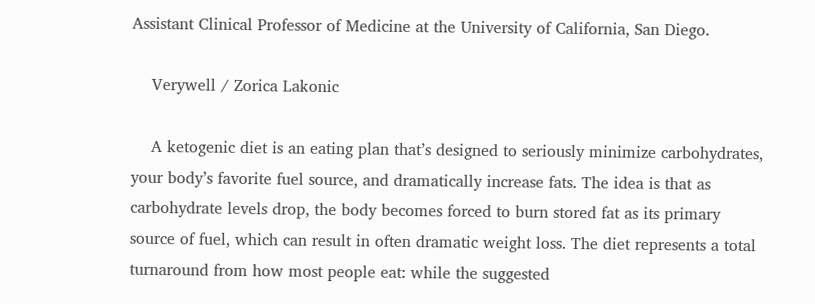Assistant Clinical Professor of Medicine at the University of California, San Diego.

    Verywell / Zorica Lakonic

    A ketogenic diet is an eating plan that’s designed to seriously minimize carbohydrates, your body’s favorite fuel source, and dramatically increase fats. The idea is that as carbohydrate levels drop, the body becomes forced to burn stored fat as its primary source of fuel, which can result in often dramatic weight loss. The diet represents a total turnaround from how most people eat: while the suggested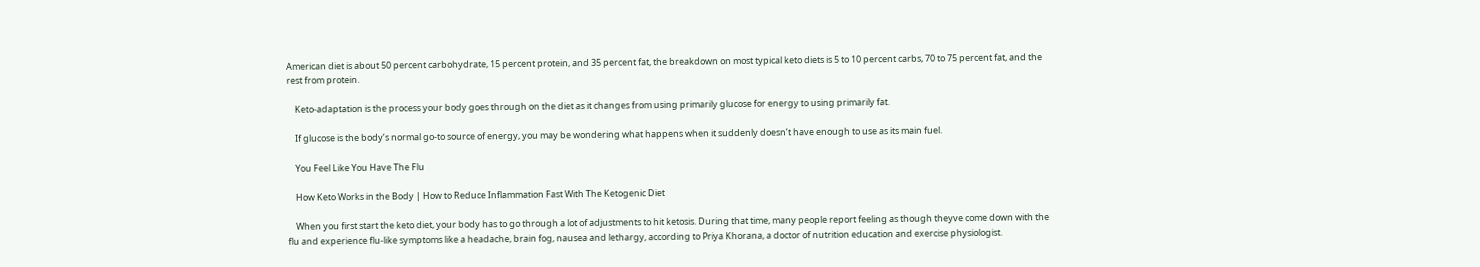American diet is about 50 percent carbohydrate, 15 percent protein, and 35 percent fat, the breakdown on most typical keto diets is 5 to 10 percent carbs, 70 to 75 percent fat, and the rest from protein.

    Keto-adaptation is the process your body goes through on the diet as it changes from using primarily glucose for energy to using primarily fat.

    If glucose is the body’s normal go-to source of energy, you may be wondering what happens when it suddenly doesn’t have enough to use as its main fuel.

    You Feel Like You Have The Flu

    How Keto Works in the Body | How to Reduce Inflammation Fast With The Ketogenic Diet

    When you first start the keto diet, your body has to go through a lot of adjustments to hit ketosis. During that time, many people report feeling as though theyve come down with the flu and experience flu-like symptoms like a headache, brain fog, nausea and lethargy, according to Priya Khorana, a doctor of nutrition education and exercise physiologist.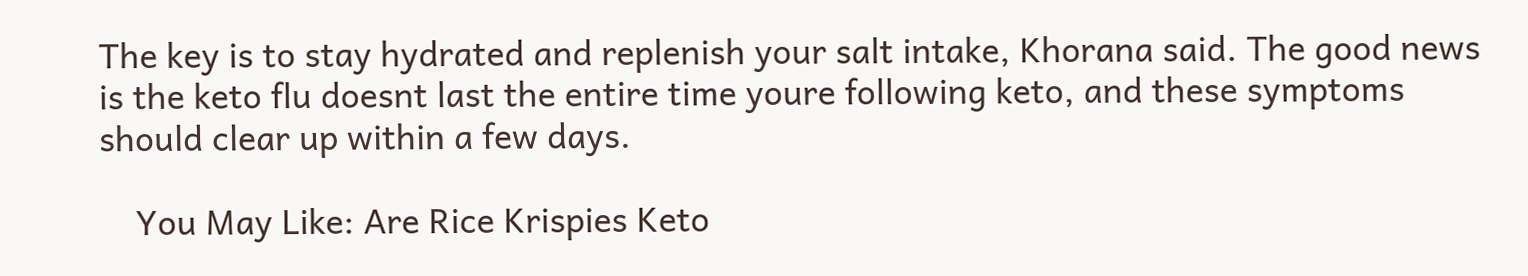The key is to stay hydrated and replenish your salt intake, Khorana said. The good news is the keto flu doesnt last the entire time youre following keto, and these symptoms should clear up within a few days.

    You May Like: Are Rice Krispies Keto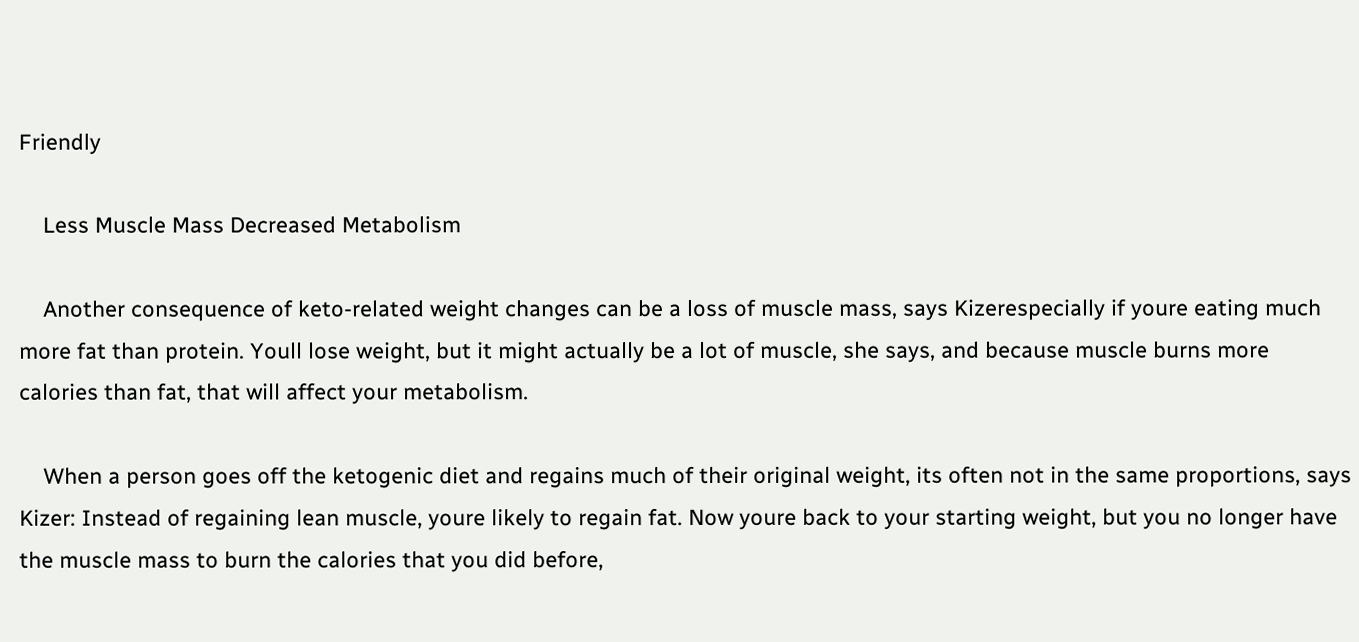Friendly

    Less Muscle Mass Decreased Metabolism

    Another consequence of keto-related weight changes can be a loss of muscle mass, says Kizerespecially if youre eating much more fat than protein. Youll lose weight, but it might actually be a lot of muscle, she says, and because muscle burns more calories than fat, that will affect your metabolism.

    When a person goes off the ketogenic diet and regains much of their original weight, its often not in the same proportions, says Kizer: Instead of regaining lean muscle, youre likely to regain fat. Now youre back to your starting weight, but you no longer have the muscle mass to burn the calories that you did before,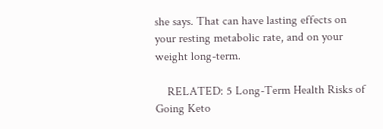she says. That can have lasting effects on your resting metabolic rate, and on your weight long-term.

    RELATED: 5 Long-Term Health Risks of Going Keto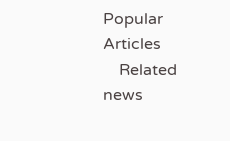Popular Articles
    Related news